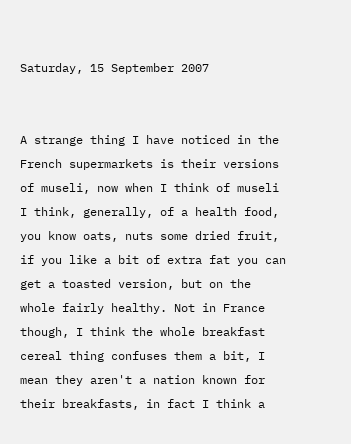Saturday, 15 September 2007


A strange thing I have noticed in the French supermarkets is their versions of museli, now when I think of museli I think, generally, of a health food, you know oats, nuts some dried fruit, if you like a bit of extra fat you can get a toasted version, but on the whole fairly healthy. Not in France though, I think the whole breakfast cereal thing confuses them a bit, I mean they aren't a nation known for their breakfasts, in fact I think a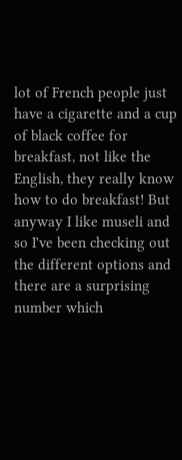lot of French people just have a cigarette and a cup of black coffee for breakfast, not like the English, they really know how to do breakfast! But anyway I like museli and so I've been checking out the different options and there are a surprising number which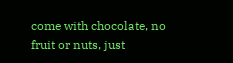come with chocolate, no fruit or nuts, just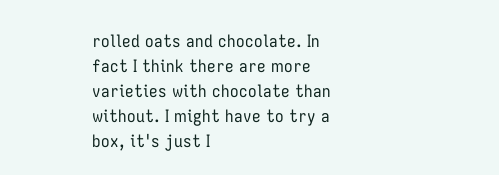rolled oats and chocolate. In fact I think there are more varieties with chocolate than without. I might have to try a box, it's just I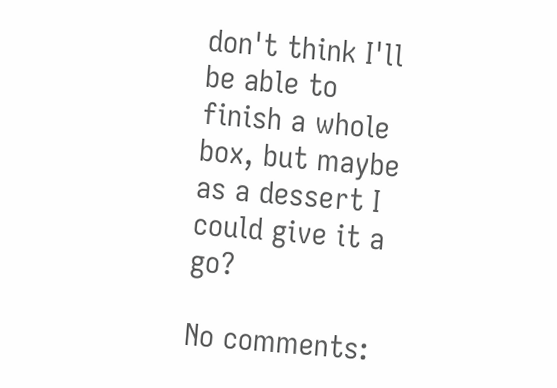don't think I'll be able to finish a whole box, but maybe as a dessert I could give it a go?

No comments: